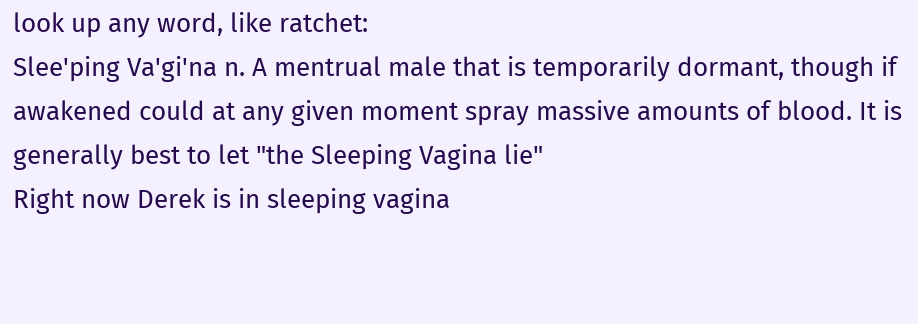look up any word, like ratchet:
Slee'ping Va'gi'na n. A mentrual male that is temporarily dormant, though if awakened could at any given moment spray massive amounts of blood. It is generally best to let "the Sleeping Vagina lie"
Right now Derek is in sleeping vagina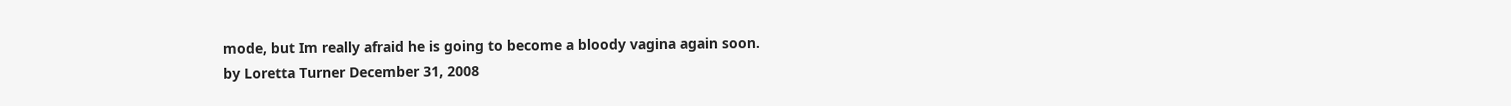mode, but Im really afraid he is going to become a bloody vagina again soon.
by Loretta Turner December 31, 2008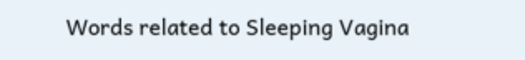Words related to Sleeping Vagina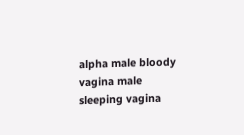alpha male bloody vagina male sleeping vagina